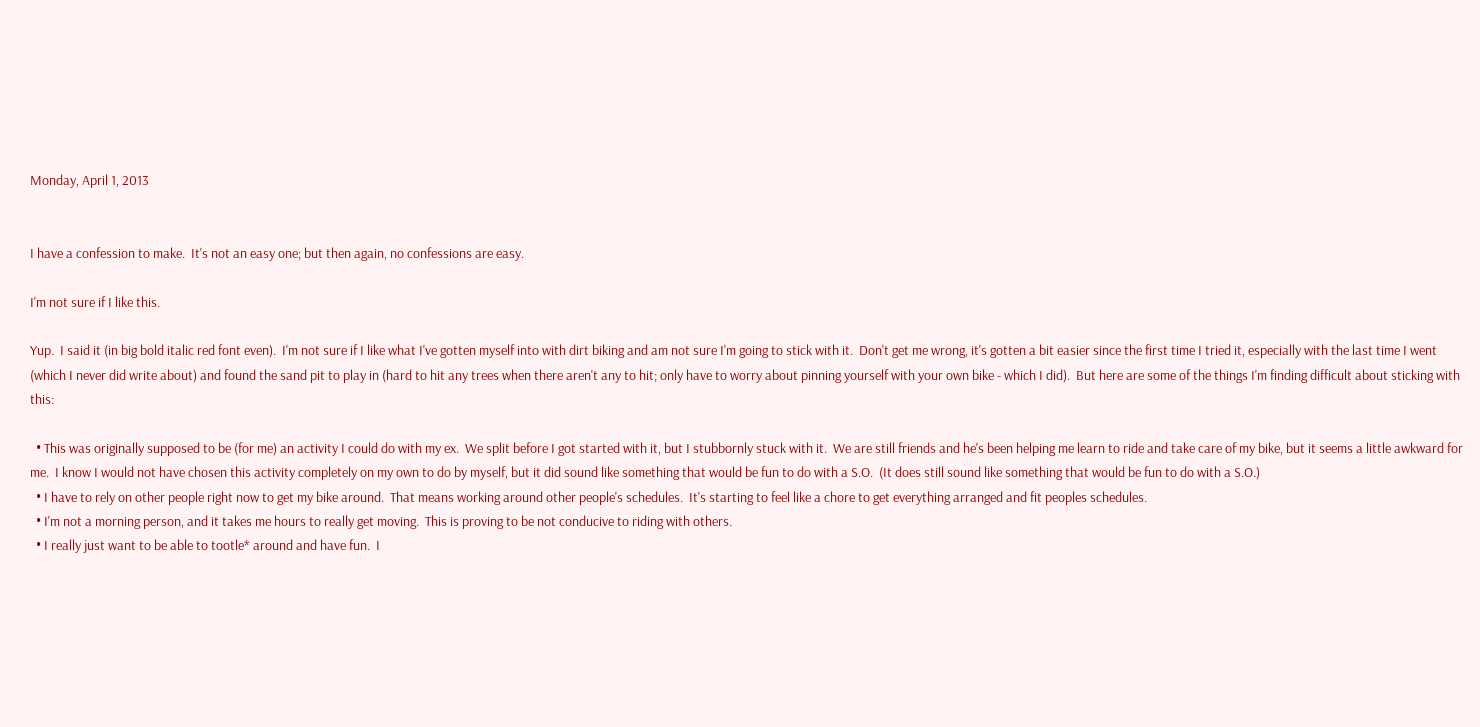Monday, April 1, 2013


I have a confession to make.  It's not an easy one; but then again, no confessions are easy.

I'm not sure if I like this.

Yup.  I said it (in big bold italic red font even).  I'm not sure if I like what I've gotten myself into with dirt biking and am not sure I'm going to stick with it.  Don't get me wrong, it's gotten a bit easier since the first time I tried it, especially with the last time I went (which I never did write about) and found the sand pit to play in (hard to hit any trees when there aren't any to hit; only have to worry about pinning yourself with your own bike - which I did).  But here are some of the things I'm finding difficult about sticking with this:

  • This was originally supposed to be (for me) an activity I could do with my ex.  We split before I got started with it, but I stubbornly stuck with it.  We are still friends and he's been helping me learn to ride and take care of my bike, but it seems a little awkward for me.  I know I would not have chosen this activity completely on my own to do by myself, but it did sound like something that would be fun to do with a S.O.  (It does still sound like something that would be fun to do with a S.O.)
  • I have to rely on other people right now to get my bike around.  That means working around other people's schedules.  It's starting to feel like a chore to get everything arranged and fit peoples schedules.
  • I'm not a morning person, and it takes me hours to really get moving.  This is proving to be not conducive to riding with others.
  • I really just want to be able to tootle* around and have fun.  I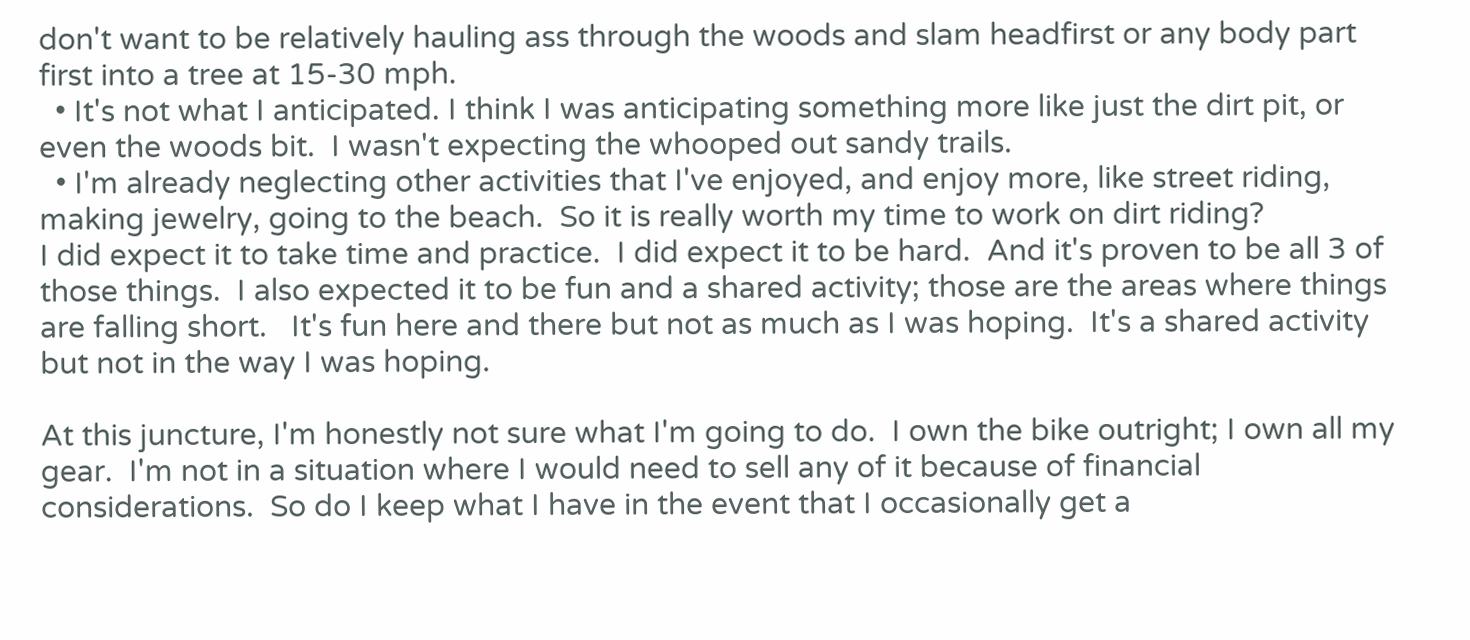don't want to be relatively hauling ass through the woods and slam headfirst or any body part first into a tree at 15-30 mph.
  • It's not what I anticipated. I think I was anticipating something more like just the dirt pit, or even the woods bit.  I wasn't expecting the whooped out sandy trails.
  • I'm already neglecting other activities that I've enjoyed, and enjoy more, like street riding, making jewelry, going to the beach.  So it is really worth my time to work on dirt riding?
I did expect it to take time and practice.  I did expect it to be hard.  And it's proven to be all 3 of those things.  I also expected it to be fun and a shared activity; those are the areas where things are falling short.   It's fun here and there but not as much as I was hoping.  It's a shared activity but not in the way I was hoping.

At this juncture, I'm honestly not sure what I'm going to do.  I own the bike outright; I own all my gear.  I'm not in a situation where I would need to sell any of it because of financial considerations.  So do I keep what I have in the event that I occasionally get a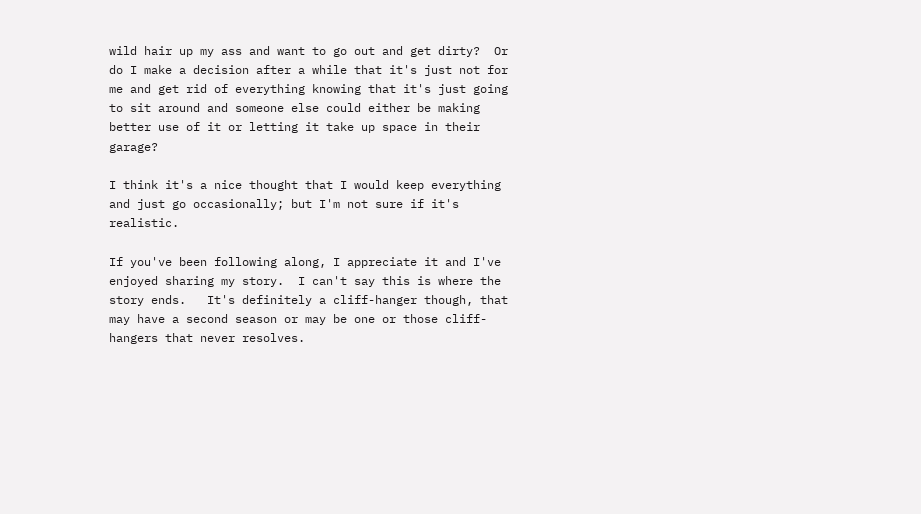wild hair up my ass and want to go out and get dirty?  Or do I make a decision after a while that it's just not for me and get rid of everything knowing that it's just going to sit around and someone else could either be making better use of it or letting it take up space in their garage?

I think it's a nice thought that I would keep everything and just go occasionally; but I'm not sure if it's realistic.

If you've been following along, I appreciate it and I've enjoyed sharing my story.  I can't say this is where the story ends.   It's definitely a cliff-hanger though, that may have a second season or may be one or those cliff-hangers that never resolves.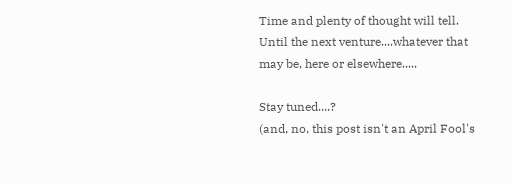Time and plenty of thought will tell.  Until the next venture....whatever that may be, here or elsewhere.....

Stay tuned....?
(and, no, this post isn't an April Fool's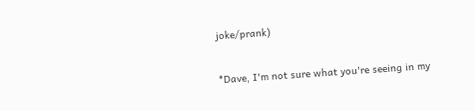joke/prank)

*Dave, I'm not sure what you're seeing in my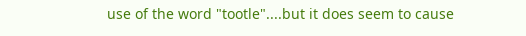use of the word "tootle"....but it does seem to cause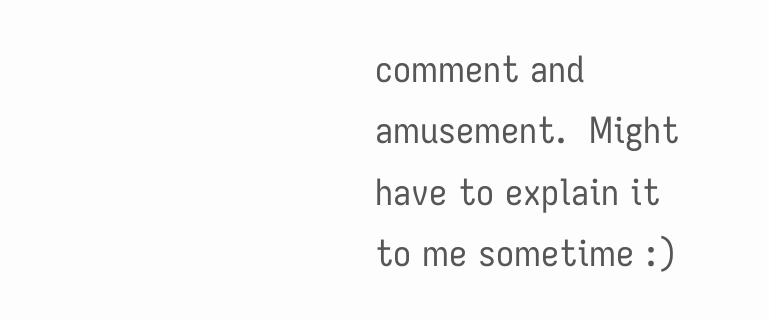comment and amusement.  Might have to explain it to me sometime :)